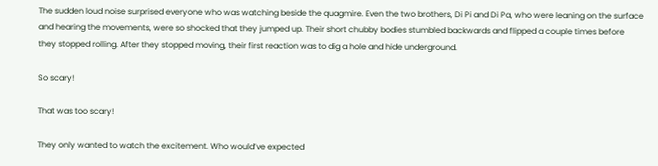The sudden loud noise surprised everyone who was watching beside the quagmire. Even the two brothers, Di Pi and Di Pa, who were leaning on the surface and hearing the movements, were so shocked that they jumped up. Their short chubby bodies stumbled backwards and flipped a couple times before they stopped rolling. After they stopped moving, their first reaction was to dig a hole and hide underground.

So scary!

That was too scary!

They only wanted to watch the excitement. Who would’ve expected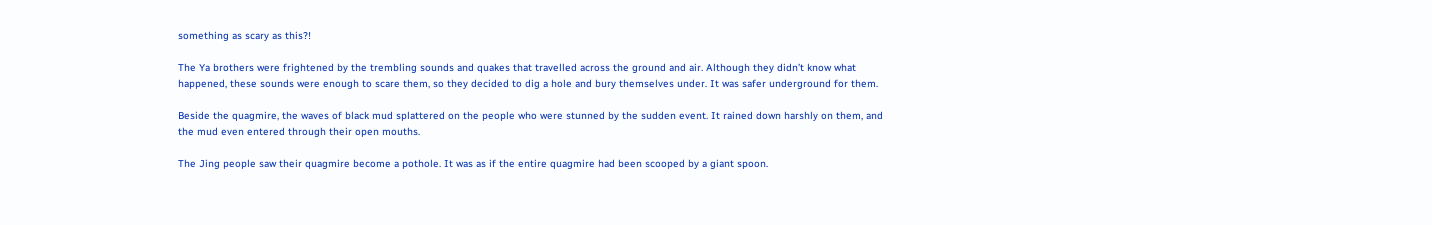something as scary as this?!

The Ya brothers were frightened by the trembling sounds and quakes that travelled across the ground and air. Although they didn’t know what happened, these sounds were enough to scare them, so they decided to dig a hole and bury themselves under. It was safer underground for them.

Beside the quagmire, the waves of black mud splattered on the people who were stunned by the sudden event. It rained down harshly on them, and the mud even entered through their open mouths.

The Jing people saw their quagmire become a pothole. It was as if the entire quagmire had been scooped by a giant spoon.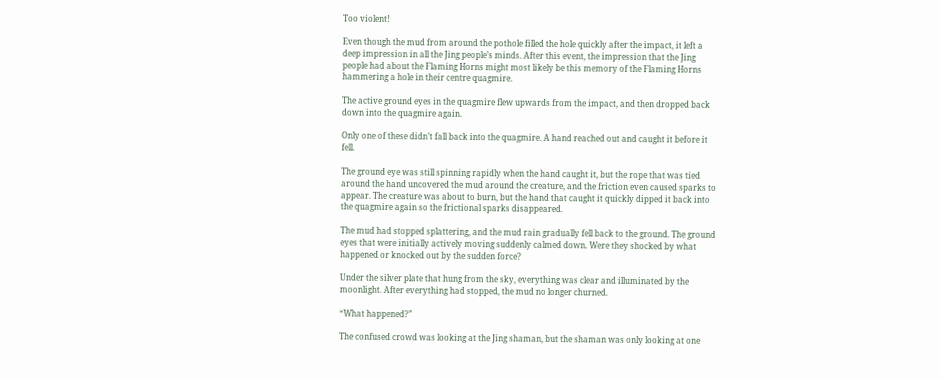Too violent!

Even though the mud from around the pothole filled the hole quickly after the impact, it left a deep impression in all the Jing people’s minds. After this event, the impression that the Jing people had about the Flaming Horns might most likely be this memory of the Flaming Horns hammering a hole in their centre quagmire.

The active ground eyes in the quagmire flew upwards from the impact, and then dropped back down into the quagmire again.

Only one of these didn’t fall back into the quagmire. A hand reached out and caught it before it fell.

The ground eye was still spinning rapidly when the hand caught it, but the rope that was tied around the hand uncovered the mud around the creature, and the friction even caused sparks to appear. The creature was about to burn, but the hand that caught it quickly dipped it back into the quagmire again so the frictional sparks disappeared.

The mud had stopped splattering, and the mud rain gradually fell back to the ground. The ground eyes that were initially actively moving suddenly calmed down. Were they shocked by what happened or knocked out by the sudden force?

Under the silver plate that hung from the sky, everything was clear and illuminated by the moonlight. After everything had stopped, the mud no longer churned.

“What happened?”

The confused crowd was looking at the Jing shaman, but the shaman was only looking at one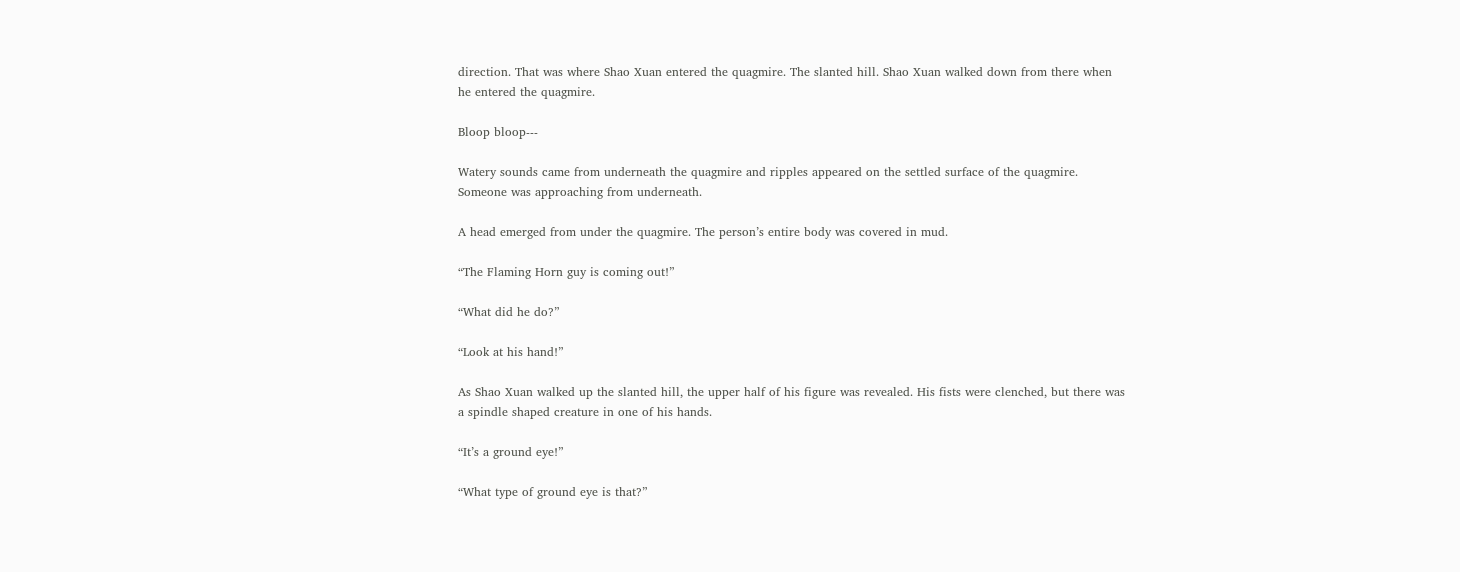direction. That was where Shao Xuan entered the quagmire. The slanted hill. Shao Xuan walked down from there when he entered the quagmire.

Bloop bloop---

Watery sounds came from underneath the quagmire and ripples appeared on the settled surface of the quagmire. Someone was approaching from underneath.

A head emerged from under the quagmire. The person’s entire body was covered in mud.

“The Flaming Horn guy is coming out!”

“What did he do?”

“Look at his hand!”

As Shao Xuan walked up the slanted hill, the upper half of his figure was revealed. His fists were clenched, but there was a spindle shaped creature in one of his hands.

“It’s a ground eye!”

“What type of ground eye is that?”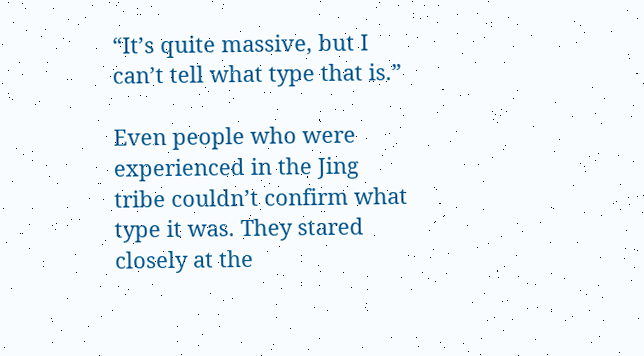“It’s quite massive, but I can’t tell what type that is.”

Even people who were experienced in the Jing tribe couldn’t confirm what type it was. They stared closely at the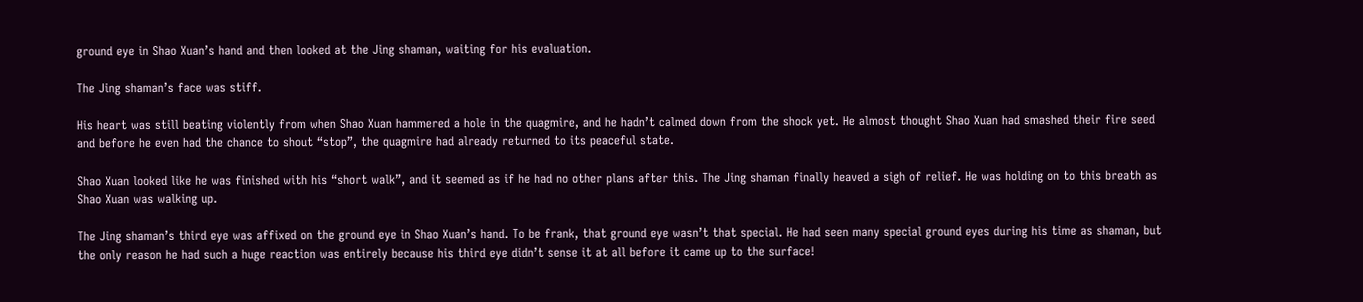ground eye in Shao Xuan’s hand and then looked at the Jing shaman, waiting for his evaluation.

The Jing shaman’s face was stiff.

His heart was still beating violently from when Shao Xuan hammered a hole in the quagmire, and he hadn’t calmed down from the shock yet. He almost thought Shao Xuan had smashed their fire seed and before he even had the chance to shout “stop”, the quagmire had already returned to its peaceful state.

Shao Xuan looked like he was finished with his “short walk”, and it seemed as if he had no other plans after this. The Jing shaman finally heaved a sigh of relief. He was holding on to this breath as Shao Xuan was walking up.

The Jing shaman’s third eye was affixed on the ground eye in Shao Xuan’s hand. To be frank, that ground eye wasn’t that special. He had seen many special ground eyes during his time as shaman, but the only reason he had such a huge reaction was entirely because his third eye didn’t sense it at all before it came up to the surface!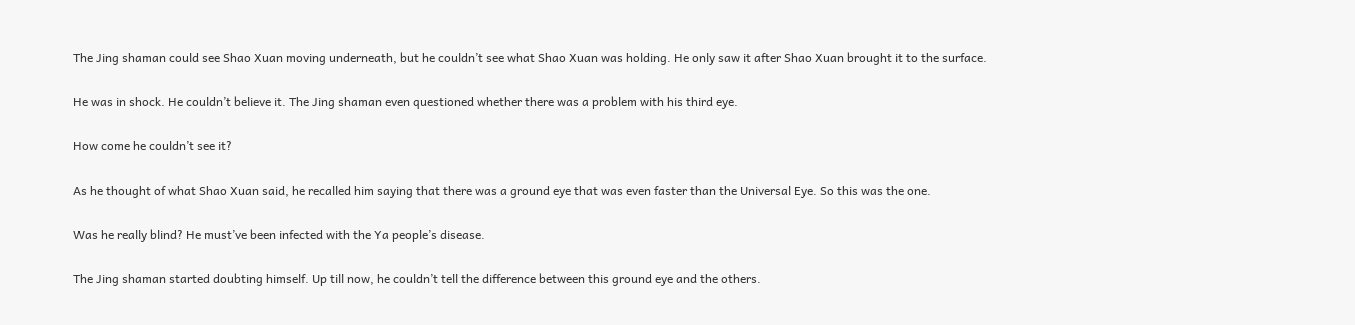The Jing shaman could see Shao Xuan moving underneath, but he couldn’t see what Shao Xuan was holding. He only saw it after Shao Xuan brought it to the surface.

He was in shock. He couldn’t believe it. The Jing shaman even questioned whether there was a problem with his third eye.

How come he couldn’t see it?

As he thought of what Shao Xuan said, he recalled him saying that there was a ground eye that was even faster than the Universal Eye. So this was the one.

Was he really blind? He must’ve been infected with the Ya people’s disease.

The Jing shaman started doubting himself. Up till now, he couldn’t tell the difference between this ground eye and the others.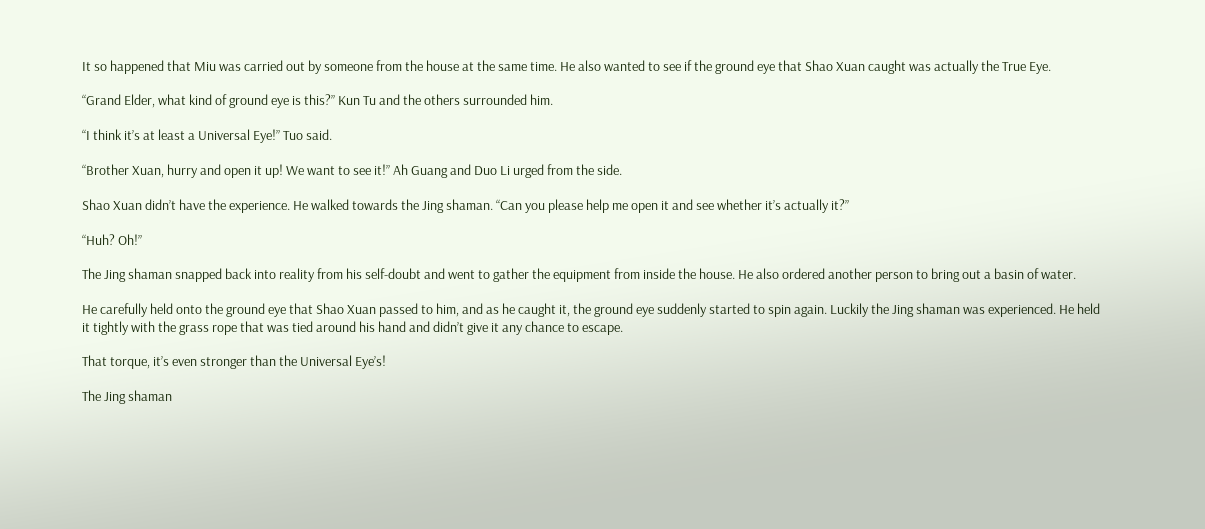It so happened that Miu was carried out by someone from the house at the same time. He also wanted to see if the ground eye that Shao Xuan caught was actually the True Eye.

“Grand Elder, what kind of ground eye is this?” Kun Tu and the others surrounded him.

“I think it’s at least a Universal Eye!” Tuo said.

“Brother Xuan, hurry and open it up! We want to see it!” Ah Guang and Duo Li urged from the side.

Shao Xuan didn’t have the experience. He walked towards the Jing shaman. “Can you please help me open it and see whether it’s actually it?”

“Huh? Oh!”

The Jing shaman snapped back into reality from his self-doubt and went to gather the equipment from inside the house. He also ordered another person to bring out a basin of water.

He carefully held onto the ground eye that Shao Xuan passed to him, and as he caught it, the ground eye suddenly started to spin again. Luckily the Jing shaman was experienced. He held it tightly with the grass rope that was tied around his hand and didn’t give it any chance to escape.

That torque, it’s even stronger than the Universal Eye’s!

The Jing shaman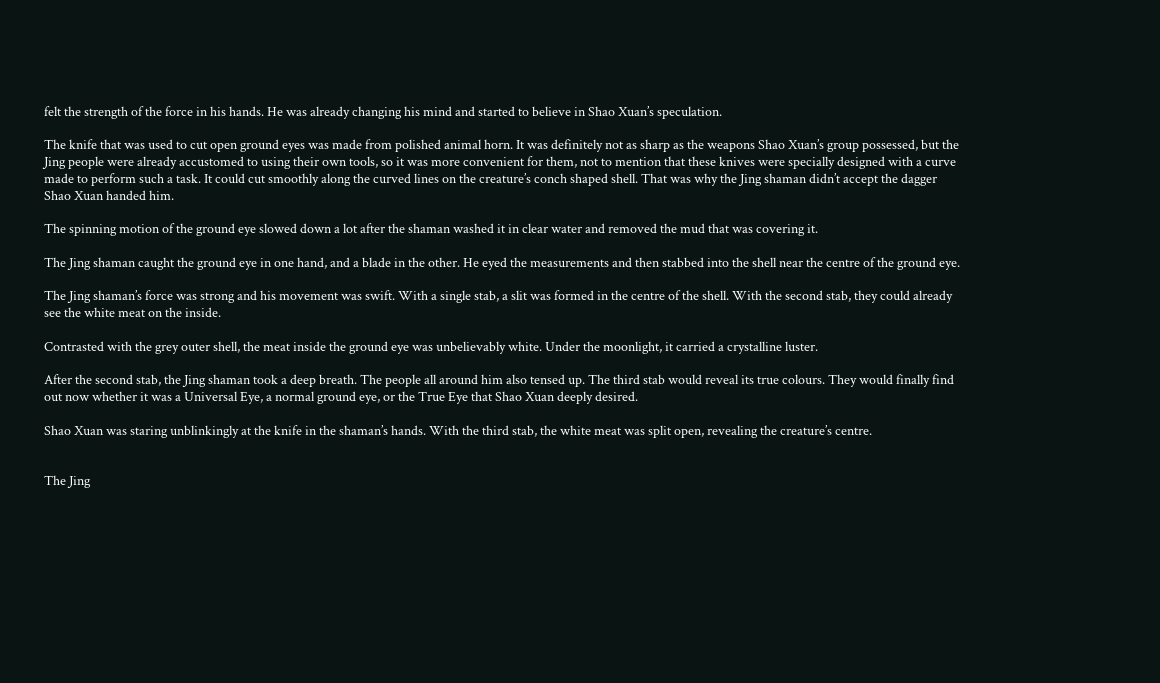felt the strength of the force in his hands. He was already changing his mind and started to believe in Shao Xuan’s speculation.

The knife that was used to cut open ground eyes was made from polished animal horn. It was definitely not as sharp as the weapons Shao Xuan’s group possessed, but the Jing people were already accustomed to using their own tools, so it was more convenient for them, not to mention that these knives were specially designed with a curve made to perform such a task. It could cut smoothly along the curved lines on the creature’s conch shaped shell. That was why the Jing shaman didn’t accept the dagger Shao Xuan handed him.

The spinning motion of the ground eye slowed down a lot after the shaman washed it in clear water and removed the mud that was covering it.

The Jing shaman caught the ground eye in one hand, and a blade in the other. He eyed the measurements and then stabbed into the shell near the centre of the ground eye.

The Jing shaman’s force was strong and his movement was swift. With a single stab, a slit was formed in the centre of the shell. With the second stab, they could already see the white meat on the inside.

Contrasted with the grey outer shell, the meat inside the ground eye was unbelievably white. Under the moonlight, it carried a crystalline luster.

After the second stab, the Jing shaman took a deep breath. The people all around him also tensed up. The third stab would reveal its true colours. They would finally find out now whether it was a Universal Eye, a normal ground eye, or the True Eye that Shao Xuan deeply desired.

Shao Xuan was staring unblinkingly at the knife in the shaman’s hands. With the third stab, the white meat was split open, revealing the creature’s centre.


The Jing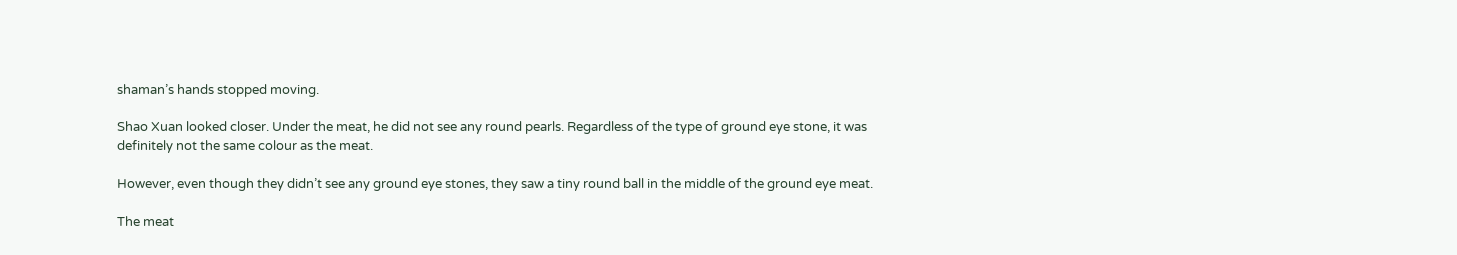shaman’s hands stopped moving.

Shao Xuan looked closer. Under the meat, he did not see any round pearls. Regardless of the type of ground eye stone, it was definitely not the same colour as the meat.

However, even though they didn’t see any ground eye stones, they saw a tiny round ball in the middle of the ground eye meat.

The meat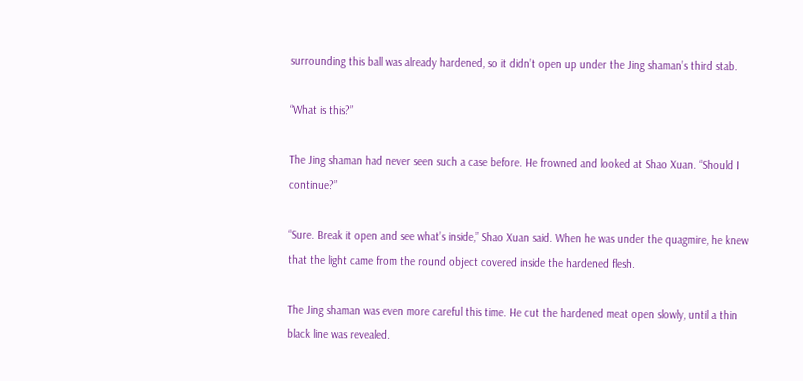surrounding this ball was already hardened, so it didn’t open up under the Jing shaman’s third stab.

“What is this?”

The Jing shaman had never seen such a case before. He frowned and looked at Shao Xuan. “Should I continue?”

“Sure. Break it open and see what’s inside,” Shao Xuan said. When he was under the quagmire, he knew that the light came from the round object covered inside the hardened flesh.

The Jing shaman was even more careful this time. He cut the hardened meat open slowly, until a thin black line was revealed.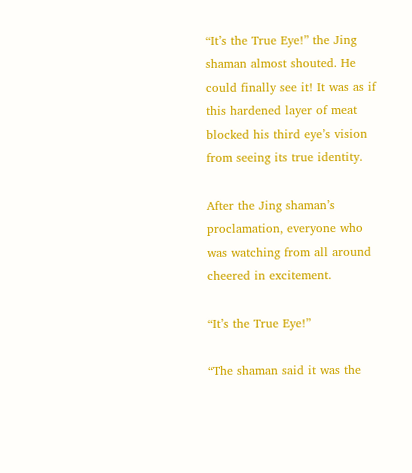“It’s the True Eye!” the Jing shaman almost shouted. He could finally see it! It was as if this hardened layer of meat blocked his third eye’s vision from seeing its true identity.

After the Jing shaman’s proclamation, everyone who was watching from all around cheered in excitement.

“It’s the True Eye!”

“The shaman said it was the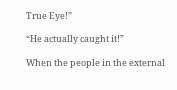True Eye!”

“He actually caught it!”

When the people in the external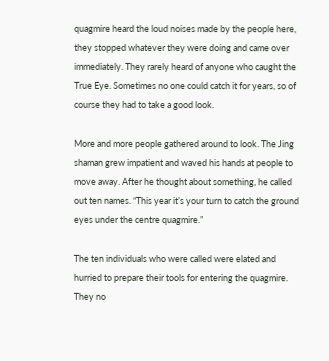quagmire heard the loud noises made by the people here, they stopped whatever they were doing and came over immediately. They rarely heard of anyone who caught the True Eye. Sometimes no one could catch it for years, so of course they had to take a good look.

More and more people gathered around to look. The Jing shaman grew impatient and waved his hands at people to move away. After he thought about something, he called out ten names. “This year it’s your turn to catch the ground eyes under the centre quagmire.”

The ten individuals who were called were elated and hurried to prepare their tools for entering the quagmire. They no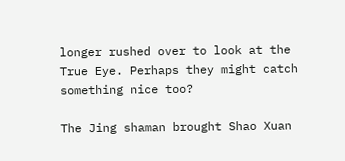longer rushed over to look at the True Eye. Perhaps they might catch something nice too?

The Jing shaman brought Shao Xuan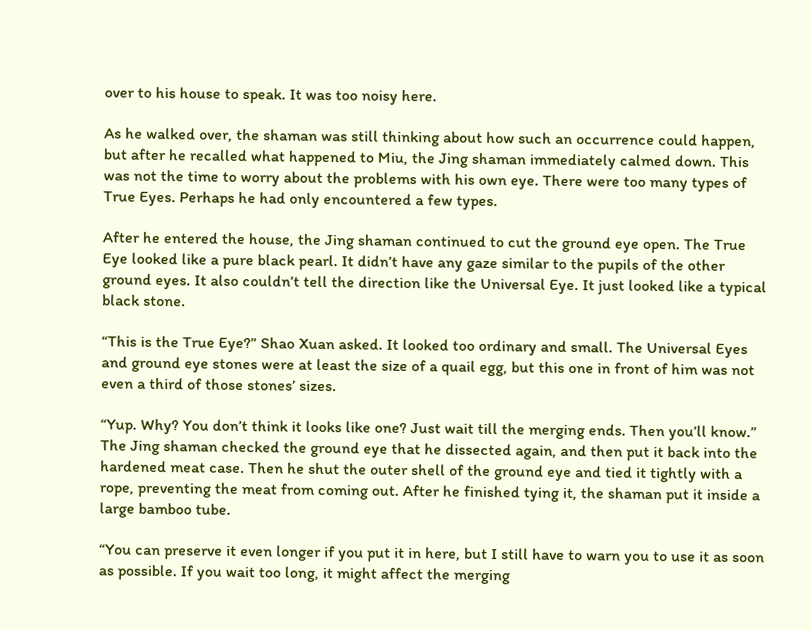over to his house to speak. It was too noisy here.

As he walked over, the shaman was still thinking about how such an occurrence could happen, but after he recalled what happened to Miu, the Jing shaman immediately calmed down. This was not the time to worry about the problems with his own eye. There were too many types of True Eyes. Perhaps he had only encountered a few types.

After he entered the house, the Jing shaman continued to cut the ground eye open. The True Eye looked like a pure black pearl. It didn’t have any gaze similar to the pupils of the other ground eyes. It also couldn’t tell the direction like the Universal Eye. It just looked like a typical black stone.

“This is the True Eye?” Shao Xuan asked. It looked too ordinary and small. The Universal Eyes and ground eye stones were at least the size of a quail egg, but this one in front of him was not even a third of those stones’ sizes.

“Yup. Why? You don’t think it looks like one? Just wait till the merging ends. Then you’ll know.” The Jing shaman checked the ground eye that he dissected again, and then put it back into the hardened meat case. Then he shut the outer shell of the ground eye and tied it tightly with a rope, preventing the meat from coming out. After he finished tying it, the shaman put it inside a large bamboo tube.

“You can preserve it even longer if you put it in here, but I still have to warn you to use it as soon as possible. If you wait too long, it might affect the merging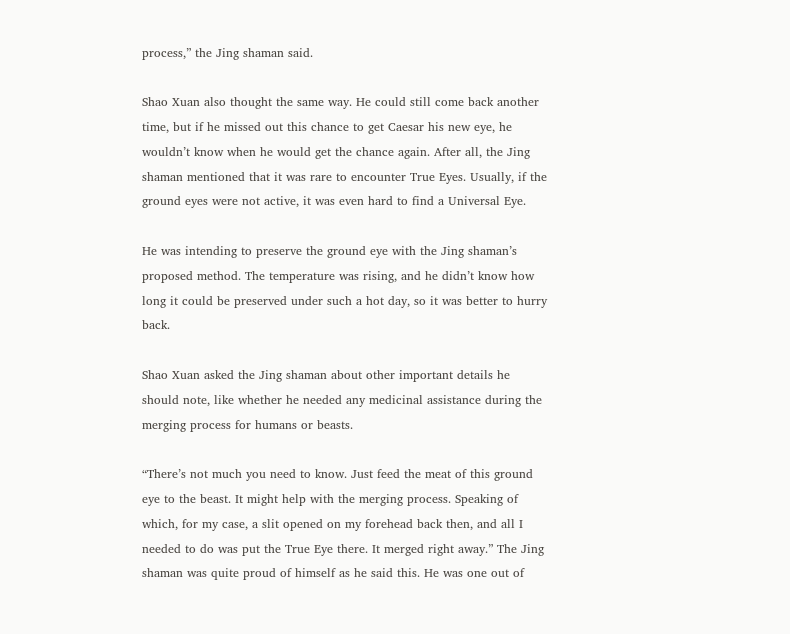process,” the Jing shaman said.

Shao Xuan also thought the same way. He could still come back another time, but if he missed out this chance to get Caesar his new eye, he wouldn’t know when he would get the chance again. After all, the Jing shaman mentioned that it was rare to encounter True Eyes. Usually, if the ground eyes were not active, it was even hard to find a Universal Eye.

He was intending to preserve the ground eye with the Jing shaman’s proposed method. The temperature was rising, and he didn’t know how long it could be preserved under such a hot day, so it was better to hurry back.

Shao Xuan asked the Jing shaman about other important details he should note, like whether he needed any medicinal assistance during the merging process for humans or beasts.

“There’s not much you need to know. Just feed the meat of this ground eye to the beast. It might help with the merging process. Speaking of which, for my case, a slit opened on my forehead back then, and all I needed to do was put the True Eye there. It merged right away.” The Jing shaman was quite proud of himself as he said this. He was one out of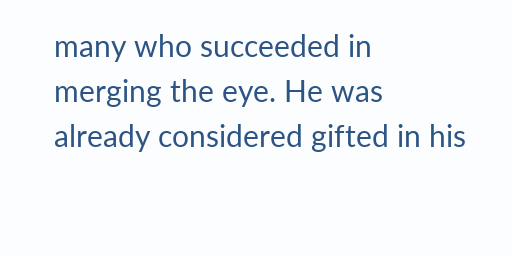many who succeeded in merging the eye. He was already considered gifted in his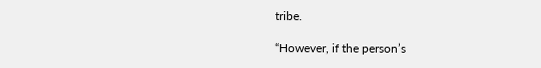tribe.

“However, if the person’s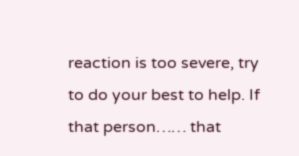reaction is too severe, try to do your best to help. If that person…… that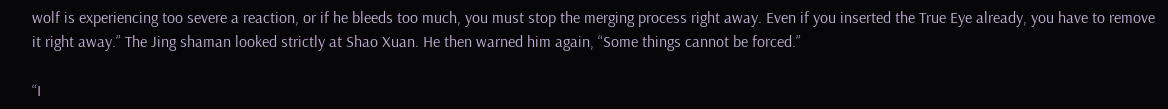wolf is experiencing too severe a reaction, or if he bleeds too much, you must stop the merging process right away. Even if you inserted the True Eye already, you have to remove it right away.” The Jing shaman looked strictly at Shao Xuan. He then warned him again, “Some things cannot be forced.”

“I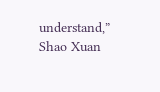understand,” Shao Xuan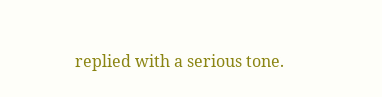replied with a serious tone.